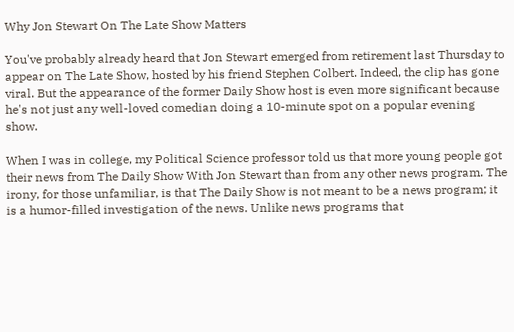Why Jon Stewart On The Late Show Matters

You've probably already heard that Jon Stewart emerged from retirement last Thursday to appear on The Late Show, hosted by his friend Stephen Colbert. Indeed, the clip has gone viral. But the appearance of the former Daily Show host is even more significant because he's not just any well-loved comedian doing a 10-minute spot on a popular evening show.

When I was in college, my Political Science professor told us that more young people got their news from The Daily Show With Jon Stewart than from any other news program. The irony, for those unfamiliar, is that The Daily Show is not meant to be a news program; it is a humor-filled investigation of the news. Unlike news programs that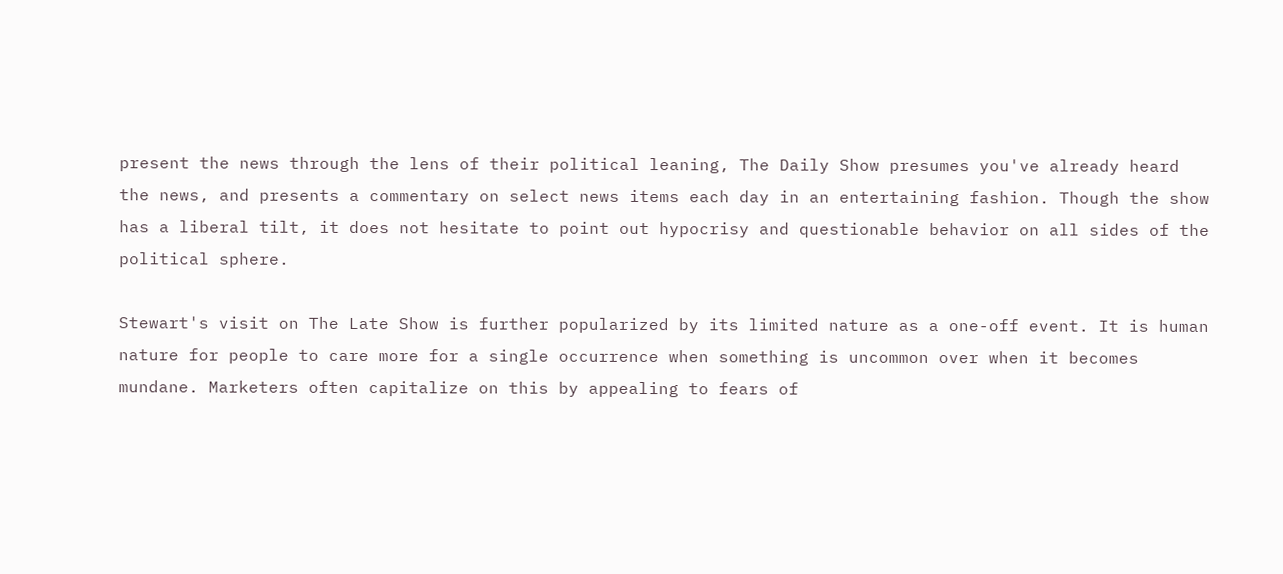present the news through the lens of their political leaning, The Daily Show presumes you've already heard the news, and presents a commentary on select news items each day in an entertaining fashion. Though the show has a liberal tilt, it does not hesitate to point out hypocrisy and questionable behavior on all sides of the political sphere.

Stewart's visit on The Late Show is further popularized by its limited nature as a one-off event. It is human nature for people to care more for a single occurrence when something is uncommon over when it becomes mundane. Marketers often capitalize on this by appealing to fears of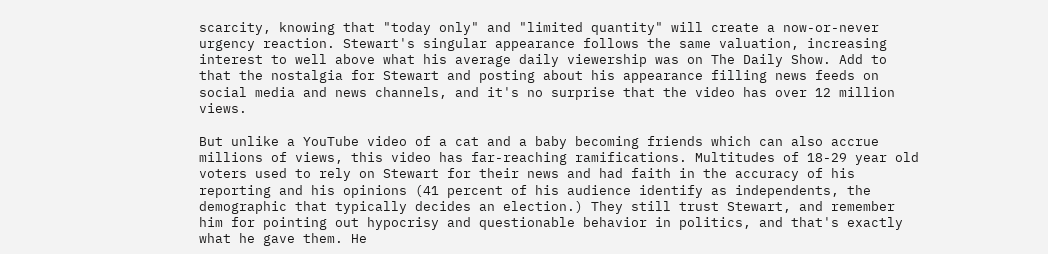scarcity, knowing that "today only" and "limited quantity" will create a now-or-never urgency reaction. Stewart's singular appearance follows the same valuation, increasing interest to well above what his average daily viewership was on The Daily Show. Add to that the nostalgia for Stewart and posting about his appearance filling news feeds on social media and news channels, and it's no surprise that the video has over 12 million views.

But unlike a YouTube video of a cat and a baby becoming friends which can also accrue millions of views, this video has far-reaching ramifications. Multitudes of 18-29 year old voters used to rely on Stewart for their news and had faith in the accuracy of his reporting and his opinions (41 percent of his audience identify as independents, the demographic that typically decides an election.) They still trust Stewart, and remember him for pointing out hypocrisy and questionable behavior in politics, and that's exactly what he gave them. He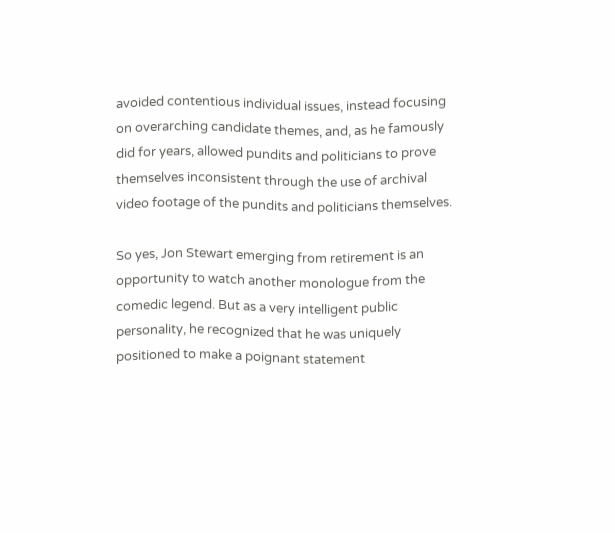avoided contentious individual issues, instead focusing on overarching candidate themes, and, as he famously did for years, allowed pundits and politicians to prove themselves inconsistent through the use of archival video footage of the pundits and politicians themselves.

So yes, Jon Stewart emerging from retirement is an opportunity to watch another monologue from the comedic legend. But as a very intelligent public personality, he recognized that he was uniquely positioned to make a poignant statement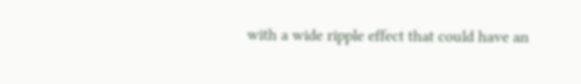with a wide ripple effect that could have an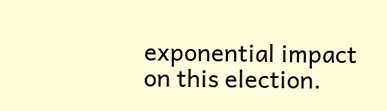exponential impact on this election.